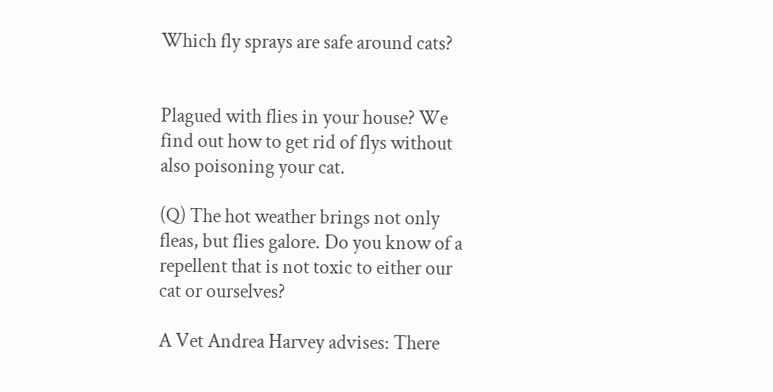Which fly sprays are safe around cats?


Plagued with flies in your house? We find out how to get rid of flys without also poisoning your cat.

(Q) The hot weather brings not only fleas, but flies galore. Do you know of a repellent that is not toxic to either our cat or ourselves?

A Vet Andrea Harvey advises: There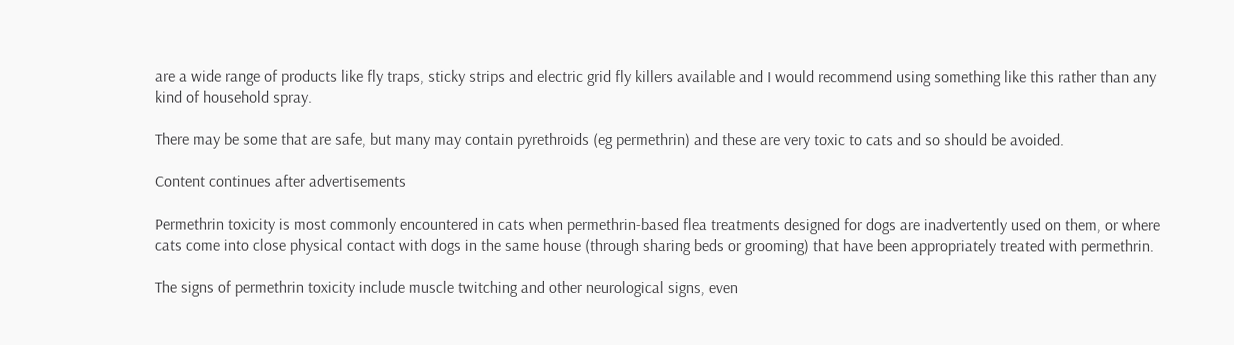are a wide range of products like fly traps, sticky strips and electric grid fly killers available and I would recommend using something like this rather than any kind of household spray.

There may be some that are safe, but many may contain pyrethroids (eg permethrin) and these are very toxic to cats and so should be avoided.

Content continues after advertisements

Permethrin toxicity is most commonly encountered in cats when permethrin-based flea treatments designed for dogs are inadvertently used on them, or where cats come into close physical contact with dogs in the same house (through sharing beds or grooming) that have been appropriately treated with permethrin.

The signs of permethrin toxicity include muscle twitching and other neurological signs, even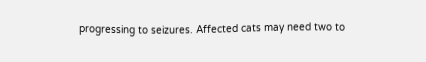progressing to seizures. Affected cats may need two to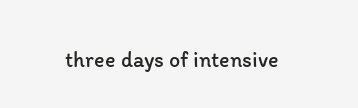three days of intensive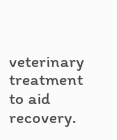veterinary treatment to aid recovery.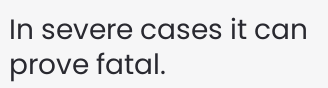In severe cases it can prove fatal.